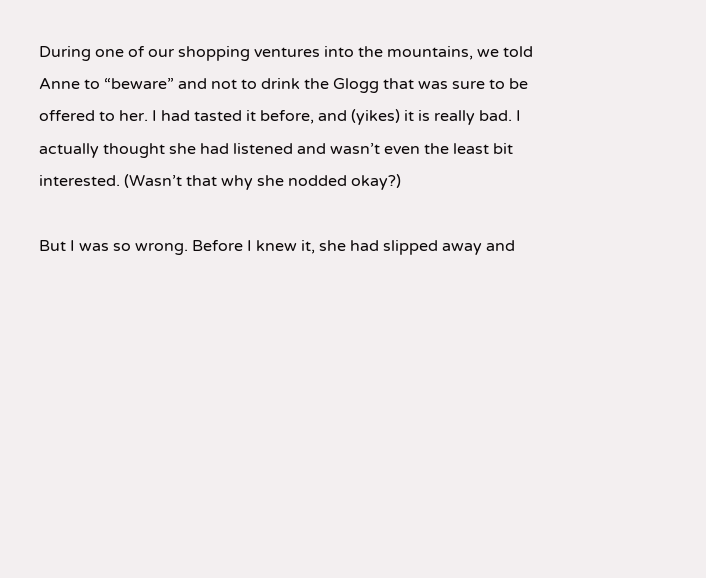During one of our shopping ventures into the mountains, we told Anne to “beware” and not to drink the Glogg that was sure to be offered to her. I had tasted it before, and (yikes) it is really bad. I actually thought she had listened and wasn’t even the least bit interested. (Wasn’t that why she nodded okay?)

But I was so wrong. Before I knew it, she had slipped away and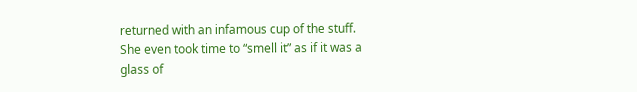returned with an infamous cup of the stuff. She even took time to “smell it” as if it was a glass of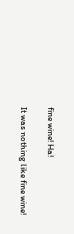fine wine! Ha!

It was nothing like fine wine!